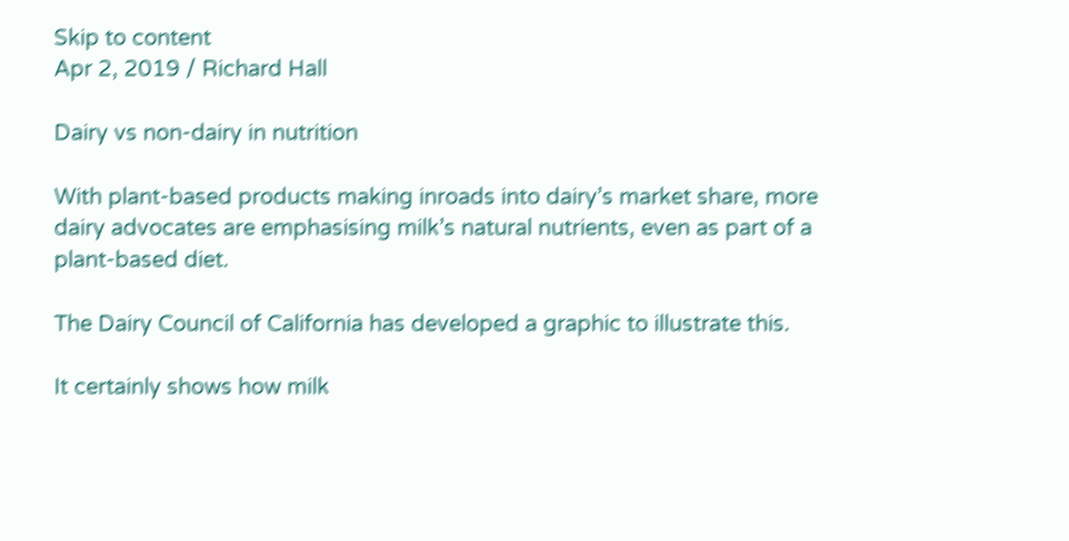Skip to content
Apr 2, 2019 / Richard Hall

Dairy vs non-dairy in nutrition

With plant-based products making inroads into dairy’s market share, more dairy advocates are emphasising milk’s natural nutrients, even as part of a plant-based diet.

The Dairy Council of California has developed a graphic to illustrate this.

It certainly shows how milk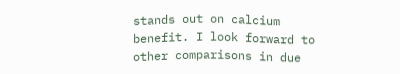stands out on calcium benefit. I look forward to other comparisons in due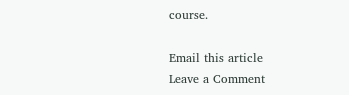course.

Email this article
Leave a Comment